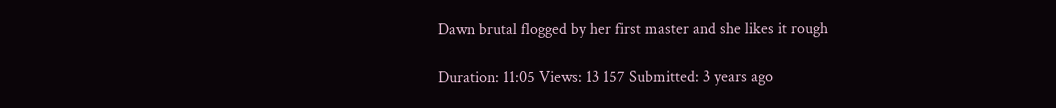Dawn brutal flogged by her first master and she likes it rough

Duration: 11:05 Views: 13 157 Submitted: 3 years ago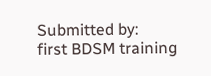Submitted by:
first BDSM training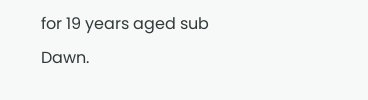for 19 years aged sub Dawn.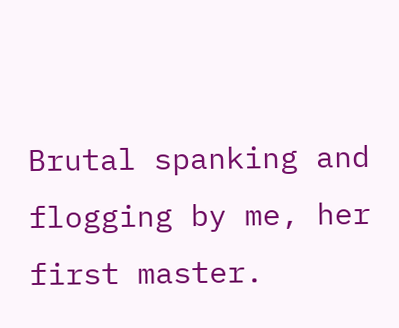Brutal spanking and flogging by me, her first master.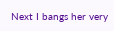Next I bangs her very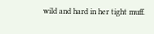wild and hard in her tight muff.